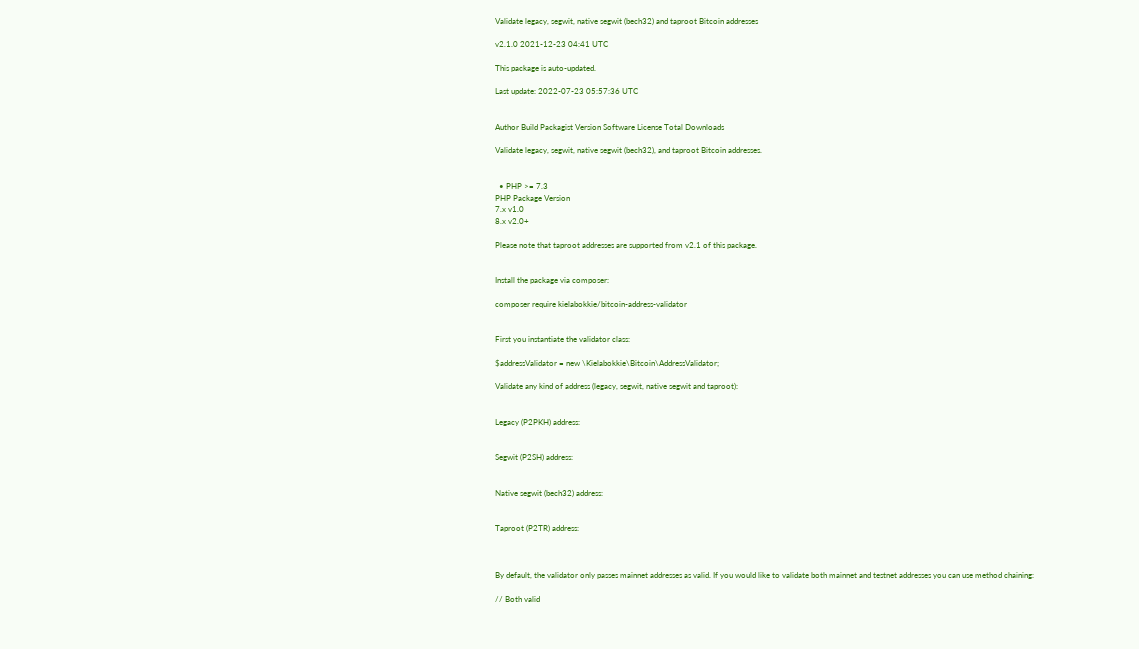Validate legacy, segwit, native segwit (bech32) and taproot Bitcoin addresses

v2.1.0 2021-12-23 04:41 UTC

This package is auto-updated.

Last update: 2022-07-23 05:57:36 UTC


Author Build Packagist Version Software License Total Downloads

Validate legacy, segwit, native segwit (bech32), and taproot Bitcoin addresses.


  • PHP >= 7.3
PHP Package Version
7.x v1.0
8.x v2.0+

Please note that taproot addresses are supported from v2.1 of this package.


Install the package via composer:

composer require kielabokkie/bitcoin-address-validator


First you instantiate the validator class:

$addressValidator = new \Kielabokkie\Bitcoin\AddressValidator;

Validate any kind of address (legacy, segwit, native segwit and taproot):


Legacy (P2PKH) address:


Segwit (P2SH) address:


Native segwit (bech32) address:


Taproot (P2TR) address:



By default, the validator only passes mainnet addresses as valid. If you would like to validate both mainnet and testnet addresses you can use method chaining:

// Both valid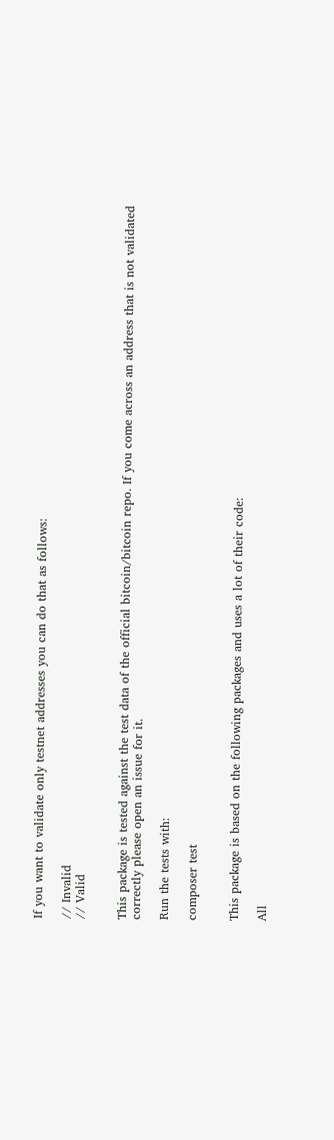If you want to validate only testnet addresses you can do that as follows:

// Invalid
// Valid


This package is tested against the test data of the official bitcoin/bitcoin repo. If you come across an address that is not validated correctly please open an issue for it.

Run the tests with:

composer test


This package is based on the following packages and uses a lot of their code:

All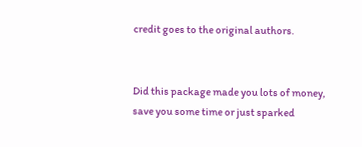credit goes to the original authors.


Did this package made you lots of money, save you some time or just sparked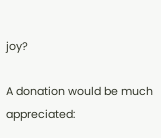joy?

A donation would be much appreciated: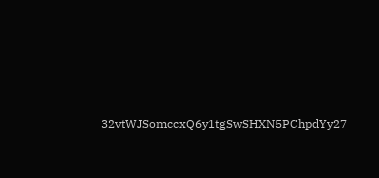32vtWJSomccxQ6y1tgSwSHXN5PChpdYy27